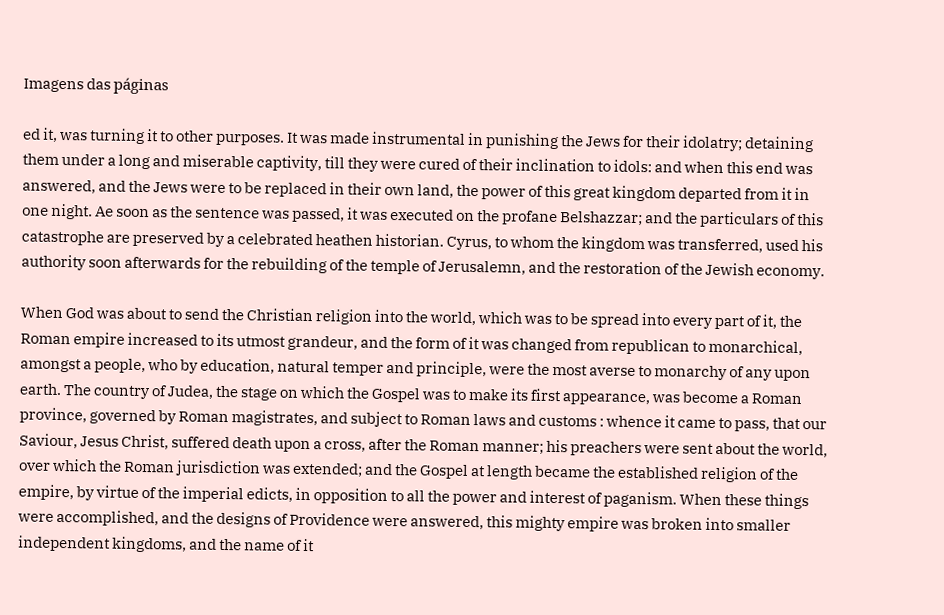Imagens das páginas

ed it, was turning it to other purposes. It was made instrumental in punishing the Jews for their idolatry; detaining them under a long and miserable captivity, till they were cured of their inclination to idols: and when this end was answered, and the Jews were to be replaced in their own land, the power of this great kingdom departed from it in one night. Ae soon as the sentence was passed, it was executed on the profane Belshazzar; and the particulars of this catastrophe are preserved by a celebrated heathen historian. Cyrus, to whom the kingdom was transferred, used his authority soon afterwards for the rebuilding of the temple of Jerusalemn, and the restoration of the Jewish economy.

When God was about to send the Christian religion into the world, which was to be spread into every part of it, the Roman empire increased to its utmost grandeur, and the form of it was changed from republican to monarchical, amongst a people, who by education, natural temper and principle, were the most averse to monarchy of any upon earth. The country of Judea, the stage on which the Gospel was to make its first appearance, was become a Roman province, governed by Roman magistrates, and subject to Roman laws and customs : whence it came to pass, that our Saviour, Jesus Christ, suffered death upon a cross, after the Roman manner; his preachers were sent about the world, over which the Roman jurisdiction was extended; and the Gospel at length became the established religion of the empire, by virtue of the imperial edicts, in opposition to all the power and interest of paganism. When these things were accomplished, and the designs of Providence were answered, this mighty empire was broken into smaller independent kingdoms, and the name of it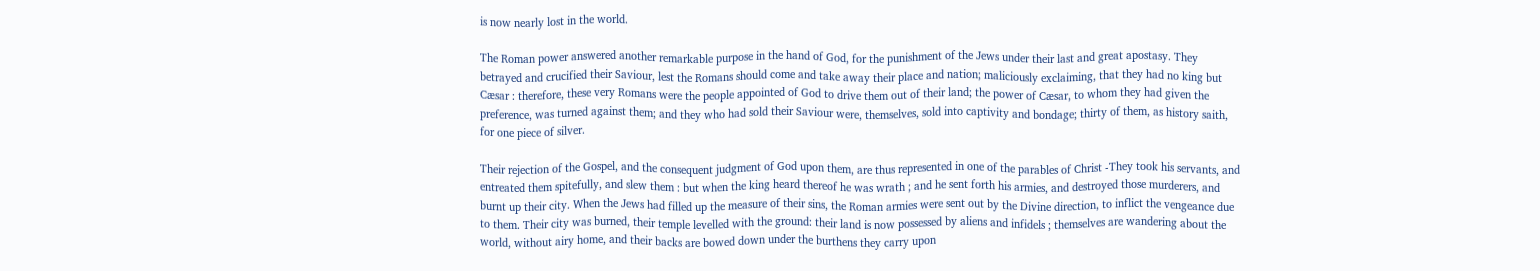is now nearly lost in the world.

The Roman power answered another remarkable purpose in the hand of God, for the punishment of the Jews under their last and great apostasy. They betrayed and crucified their Saviour, lest the Romans should come and take away their place and nation; maliciously exclaiming, that they had no king but Cæsar : therefore, these very Romans were the people appointed of God to drive them out of their land; the power of Cæsar, to whom they had given the preference, was turned against them; and they who had sold their Saviour were, themselves, sold into captivity and bondage; thirty of them, as history saith, for one piece of silver.

Their rejection of the Gospel, and the consequent judgment of God upon them, are thus represented in one of the parables of Christ -They took his servants, and entreated them spitefully, and slew them : but when the king heard thereof he was wrath ; and he sent forth his armies, and destroyed those murderers, and burnt up their city. When the Jews had filled up the measure of their sins, the Roman armies were sent out by the Divine direction, to inflict the vengeance due to them. Their city was burned, their temple levelled with the ground: their land is now possessed by aliens and infidels ; themselves are wandering about the world, without airy home, and their backs are bowed down under the burthens they carry upon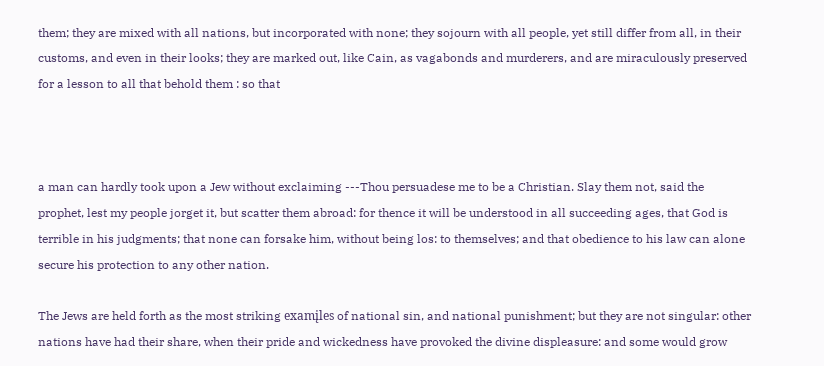them; they are mixed with all nations, but incorporated with none; they sojourn with all people, yet still differ from all, in their customs, and even in their looks; they are marked out, like Cain, as vagabonds and murderers, and are miraculously preserved for a lesson to all that behold them : so that



a man can hardly took upon a Jew without exclaiming ---Thou persuadese me to be a Christian. Slay them not, said the prophet, lest my people jorget it, but scatter them abroad: for thence it will be understood in all succeeding ages, that God is terrible in his judgments; that none can forsake him, without being los: to themselves; and that obedience to his law can alone secure his protection to any other nation.

The Jews are held forth as the most striking examįles of national sin, and national punishment; but they are not singular: other nations have had their share, when their pride and wickedness have provoked the divine displeasure: and some would grow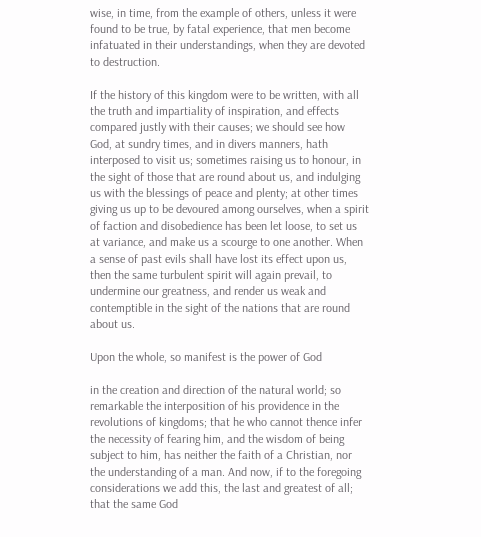wise, in time, from the example of others, unless it were found to be true, by fatal experience, that men become infatuated in their understandings, when they are devoted to destruction.

If the history of this kingdom were to be written, with all the truth and impartiality of inspiration, and effects compared justly with their causes; we should see how God, at sundry times, and in divers manners, hath interposed to visit us; sometimes raising us to honour, in the sight of those that are round about us, and indulging us with the blessings of peace and plenty; at other times giving us up to be devoured among ourselves, when a spirit of faction and disobedience has been let loose, to set us at variance, and make us a scourge to one another. When a sense of past evils shall have lost its effect upon us, then the same turbulent spirit will again prevail, to undermine our greatness, and render us weak and contemptible in the sight of the nations that are round about us.

Upon the whole, so manifest is the power of God

in the creation and direction of the natural world; so remarkable the interposition of his providence in the revolutions of kingdoms; that he who cannot thence infer the necessity of fearing him, and the wisdom of being subject to him, has neither the faith of a Christian, nor the understanding of a man. And now, if to the foregoing considerations we add this, the last and greatest of all; that the same God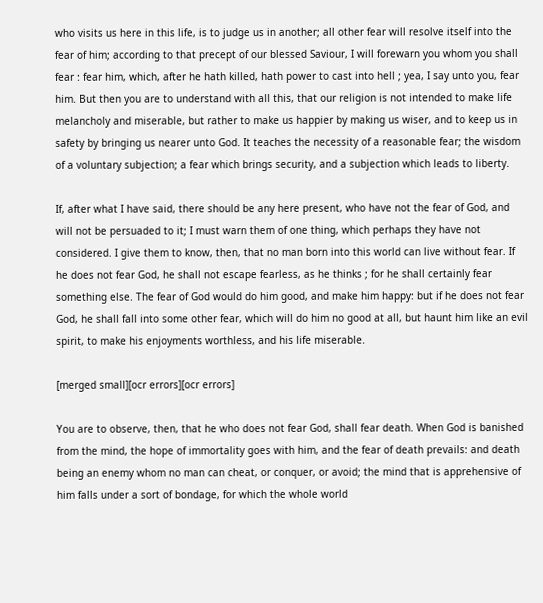who visits us here in this life, is to judge us in another; all other fear will resolve itself into the fear of him; according to that precept of our blessed Saviour, I will forewarn you whom you shall fear : fear him, which, after he hath killed, hath power to cast into hell ; yea, I say unto you, fear him. But then you are to understand with all this, that our religion is not intended to make life melancholy and miserable, but rather to make us happier by making us wiser, and to keep us in safety by bringing us nearer unto God. It teaches the necessity of a reasonable fear; the wisdom of a voluntary subjection; a fear which brings security, and a subjection which leads to liberty.

If, after what I have said, there should be any here present, who have not the fear of God, and will not be persuaded to it; I must warn them of one thing, which perhaps they have not considered. I give them to know, then, that no man born into this world can live without fear. If he does not fear God, he shall not escape fearless, as he thinks ; for he shall certainly fear something else. The fear of God would do him good, and make him happy: but if he does not fear God, he shall fall into some other fear, which will do him no good at all, but haunt him like an evil spirit, to make his enjoyments worthless, and his life miserable.

[merged small][ocr errors][ocr errors]

You are to observe, then, that he who does not fear God, shall fear death. When God is banished from the mind, the hope of immortality goes with him, and the fear of death prevails: and death being an enemy whom no man can cheat, or conquer, or avoid; the mind that is apprehensive of him falls under a sort of bondage, for which the whole world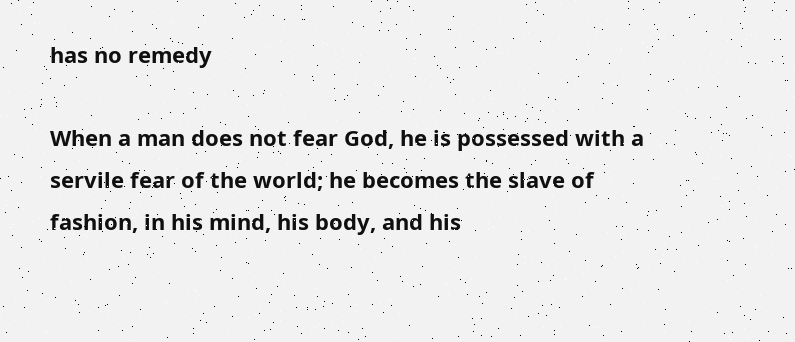has no remedy

When a man does not fear God, he is possessed with a servile fear of the world; he becomes the slave of fashion, in his mind, his body, and his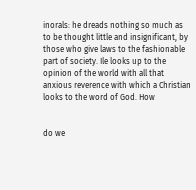inorals: he dreads nothing so much as to be thought little and insignificant, by those who give laws to the fashionable part of society. Ile looks up to the opinion of the world with all that anxious reverence with which a Christian looks to the word of God. How


do we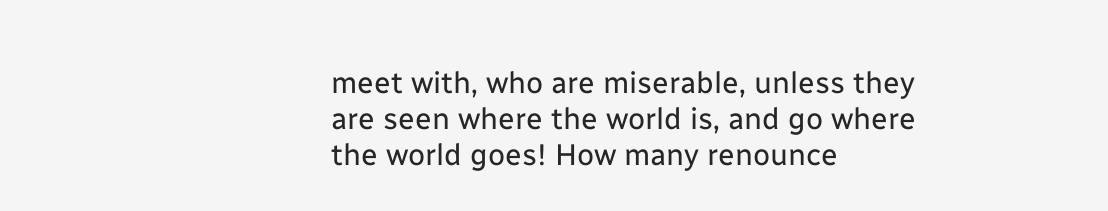meet with, who are miserable, unless they are seen where the world is, and go where the world goes! How many renounce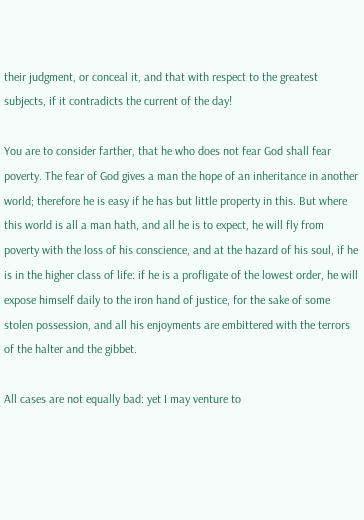their judgment, or conceal it, and that with respect to the greatest subjects, if it contradicts the current of the day!

You are to consider farther, that he who does not fear God shall fear poverty. The fear of God gives a man the hope of an inheritance in another world; therefore he is easy if he has but little property in this. But where this world is all a man hath, and all he is to expect, he will fly from poverty with the loss of his conscience, and at the hazard of his soul, if he is in the higher class of life: if he is a profligate of the lowest order, he will expose himself daily to the iron hand of justice, for the sake of some stolen possession, and all his enjoyments are embittered with the terrors of the halter and the gibbet.

All cases are not equally bad: yet I may venture to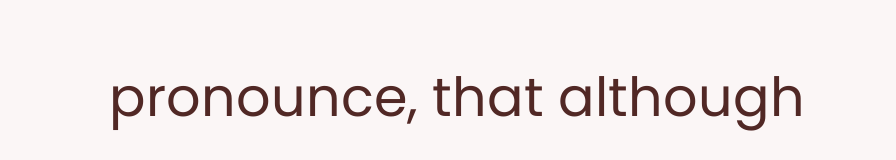pronounce, that although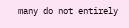many do not entirely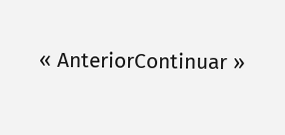« AnteriorContinuar »